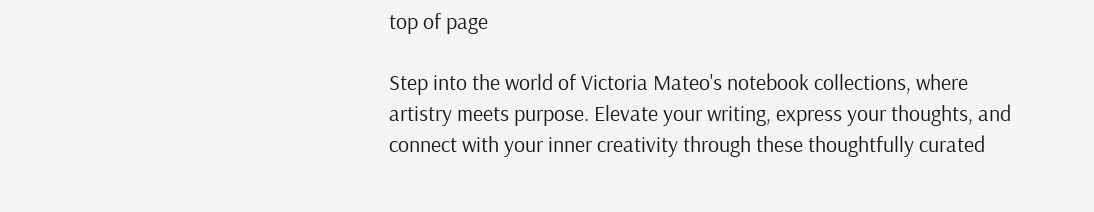top of page

Step into the world of Victoria Mateo's notebook collections, where artistry meets purpose. Elevate your writing, express your thoughts, and connect with your inner creativity through these thoughtfully curated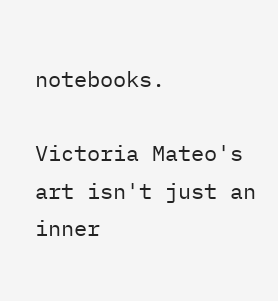notebooks.

Victoria Mateo's art isn't just an inner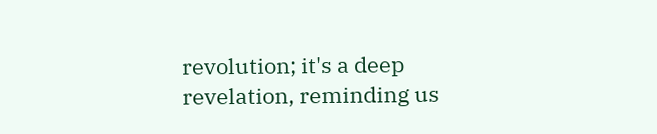revolution; it's a deep revelation, reminding us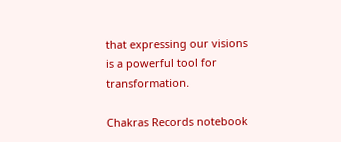that expressing our visions is a powerful tool for transformation.

Chakras Records notebook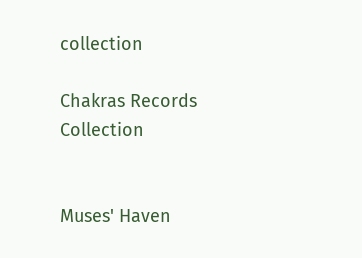collection

Chakras Records Collection


Muses' Haven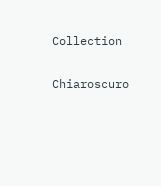Collection


Chiaroscuro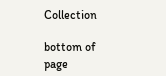Collection

bottom of page